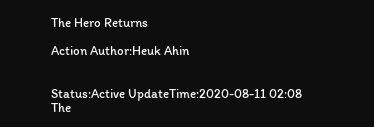The Hero Returns

Action Author:Heuk Ahin


Status:Active UpdateTime:2020-08-11 02:08
The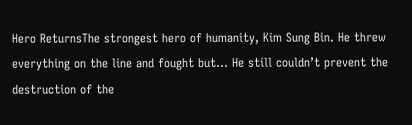Hero ReturnsThe strongest hero of humanity, Kim Sung Bin. He threw everything on the line and fought but… He still couldn’t prevent the destruction of the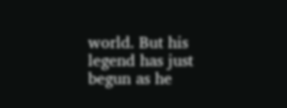world. But his legend has just begun as he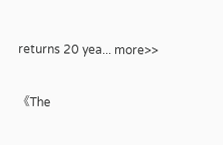returns 20 yea... more>>

《The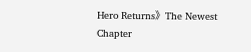Hero Returns》The Newest Chapter